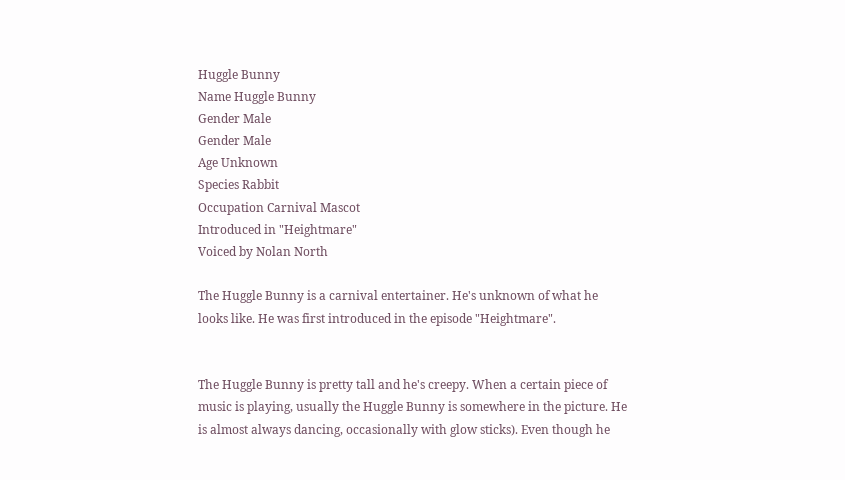Huggle Bunny
Name Huggle Bunny
Gender Male
Gender Male
Age Unknown
Species Rabbit
Occupation Carnival Mascot
Introduced in "Heightmare"
Voiced by Nolan North

The Huggle Bunny is a carnival entertainer. He's unknown of what he looks like. He was first introduced in the episode "Heightmare".


The Huggle Bunny is pretty tall and he's creepy. When a certain piece of music is playing, usually the Huggle Bunny is somewhere in the picture. He is almost always dancing, occasionally with glow sticks). Even though he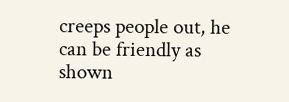creeps people out, he can be friendly as shown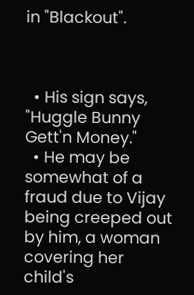in "Blackout".



  • His sign says, "Huggle Bunny Gett'n Money."
  • He may be somewhat of a fraud due to Vijay being creeped out by him, a woman covering her child's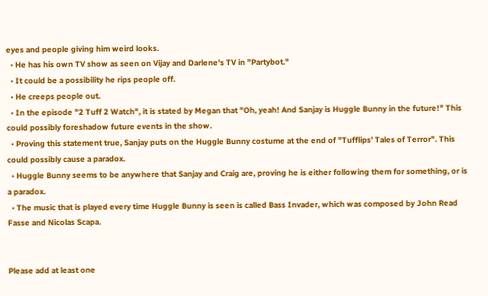eyes and people giving him weird looks.
  • He has his own TV show as seen on Vijay and Darlene's TV in "Partybot."
  • It could be a possibility he rips people off.
  • He creeps people out.
  • In the episode "2 Tuff 2 Watch", it is stated by Megan that "Oh, yeah! And Sanjay is Huggle Bunny in the future!" This could possibly foreshadow future events in the show.
  • Proving this statement true, Sanjay puts on the Huggle Bunny costume at the end of "Tufflips' Tales of Terror". This could possibly cause a paradox.
  • Huggle Bunny seems to be anywhere that Sanjay and Craig are, proving he is either following them for something, or is a paradox.
  • The music that is played every time Huggle Bunny is seen is called Bass Invader, which was composed by John Read Fasse and Nicolas Scapa.


Please add at least one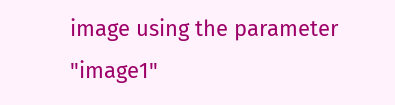image using the parameter "image1"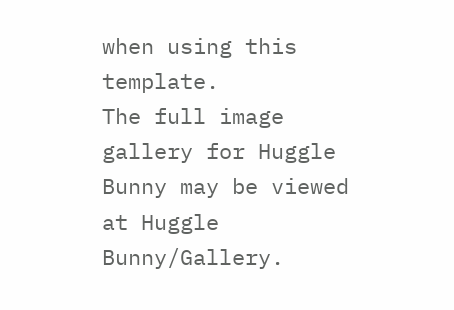when using this template.
The full image gallery for Huggle Bunny may be viewed at Huggle Bunny/Gallery.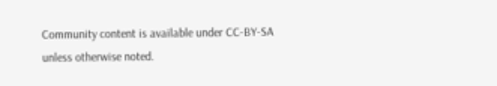Community content is available under CC-BY-SA unless otherwise noted.